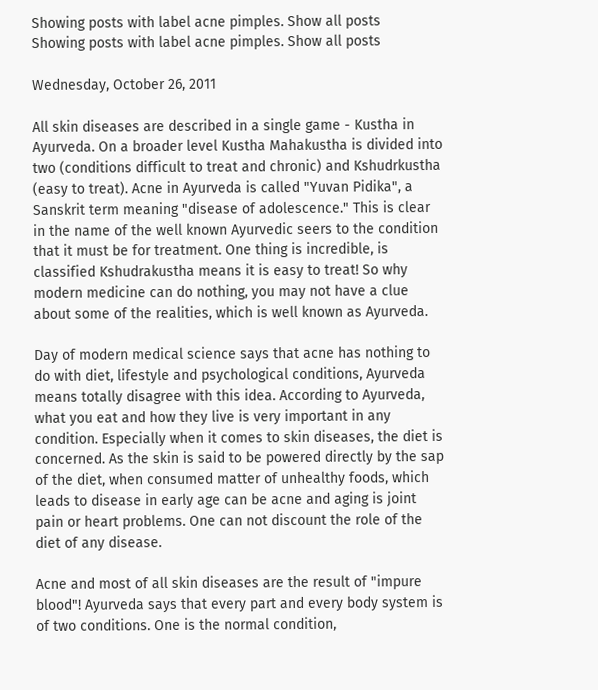Showing posts with label acne pimples. Show all posts
Showing posts with label acne pimples. Show all posts

Wednesday, October 26, 2011

All skin diseases are described in a single game - Kustha in Ayurveda. On a broader level Kustha Mahakustha is divided into two (conditions difficult to treat and chronic) and Kshudrkustha (easy to treat). Acne in Ayurveda is called "Yuvan Pidika", a Sanskrit term meaning "disease of adolescence." This is clear in the name of the well known Ayurvedic seers to the condition that it must be for treatment. One thing is incredible, is classified Kshudrakustha means it is easy to treat! So why modern medicine can do nothing, you may not have a clue about some of the realities, which is well known as Ayurveda.

Day of modern medical science says that acne has nothing to do with diet, lifestyle and psychological conditions, Ayurveda means totally disagree with this idea. According to Ayurveda, what you eat and how they live is very important in any condition. Especially when it comes to skin diseases, the diet is concerned. As the skin is said to be powered directly by the sap of the diet, when consumed matter of unhealthy foods, which leads to disease in early age can be acne and aging is joint pain or heart problems. One can not discount the role of the diet of any disease.

Acne and most of all skin diseases are the result of "impure blood"! Ayurveda says that every part and every body system is of two conditions. One is the normal condition,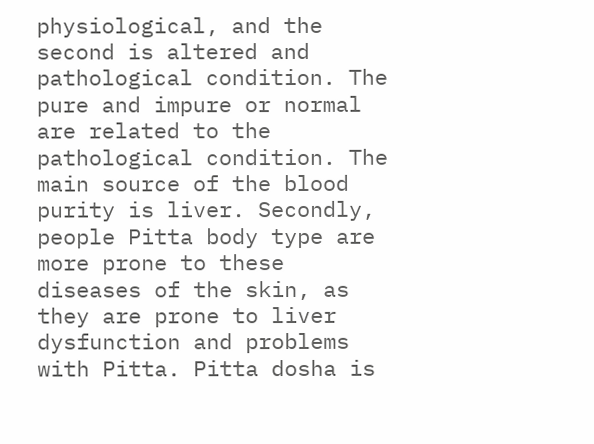physiological, and the second is altered and pathological condition. The pure and impure or normal are related to the pathological condition. The main source of the blood purity is liver. Secondly, people Pitta body type are more prone to these diseases of the skin, as they are prone to liver dysfunction and problems with Pitta. Pitta dosha is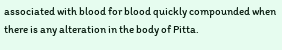associated with blood for blood quickly compounded when there is any alteration in the body of Pitta.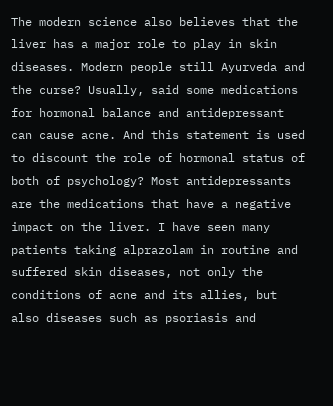The modern science also believes that the liver has a major role to play in skin diseases. Modern people still Ayurveda and the curse? Usually, said some medications for hormonal balance and antidepressant can cause acne. And this statement is used to discount the role of hormonal status of both of psychology? Most antidepressants are the medications that have a negative impact on the liver. I have seen many patients taking alprazolam in routine and suffered skin diseases, not only the conditions of acne and its allies, but also diseases such as psoriasis and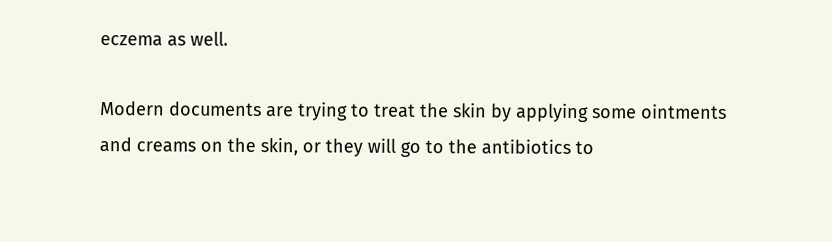eczema as well.

Modern documents are trying to treat the skin by applying some ointments and creams on the skin, or they will go to the antibiotics to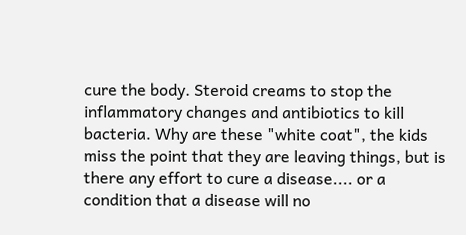cure the body. Steroid creams to stop the inflammatory changes and antibiotics to kill bacteria. Why are these "white coat", the kids miss the point that they are leaving things, but is there any effort to cure a disease.... or a condition that a disease will no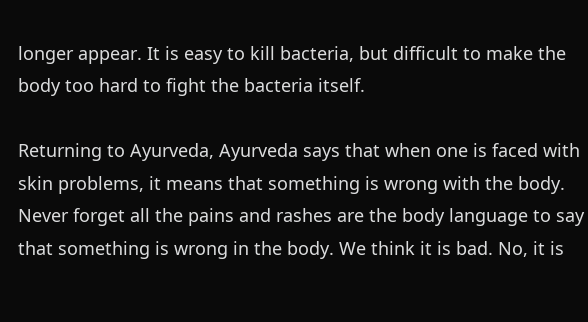longer appear. It is easy to kill bacteria, but difficult to make the body too hard to fight the bacteria itself.

Returning to Ayurveda, Ayurveda says that when one is faced with skin problems, it means that something is wrong with the body. Never forget all the pains and rashes are the body language to say that something is wrong in the body. We think it is bad. No, it is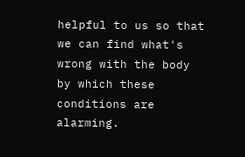helpful to us so that we can find what's wrong with the body by which these conditions are alarming.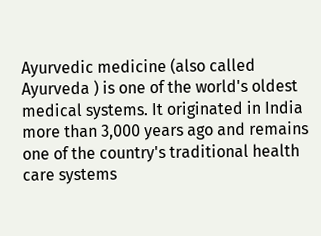Ayurvedic medicine (also called Ayurveda ) is one of the world's oldest medical systems. It originated in India more than 3,000 years ago and remains one of the country's traditional health care systems